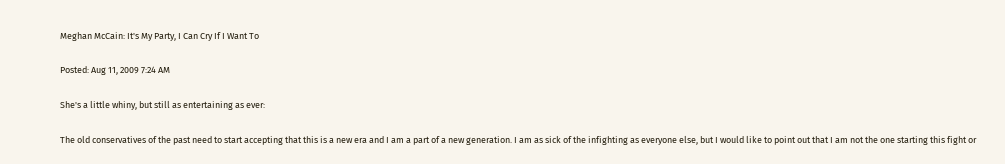Meghan McCain: It's My Party, I Can Cry If I Want To

Posted: Aug 11, 2009 7:24 AM

She's a little whiny, but still as entertaining as ever:

The old conservatives of the past need to start accepting that this is a new era and I am a part of a new generation. I am as sick of the infighting as everyone else, but I would like to point out that I am not the one starting this fight or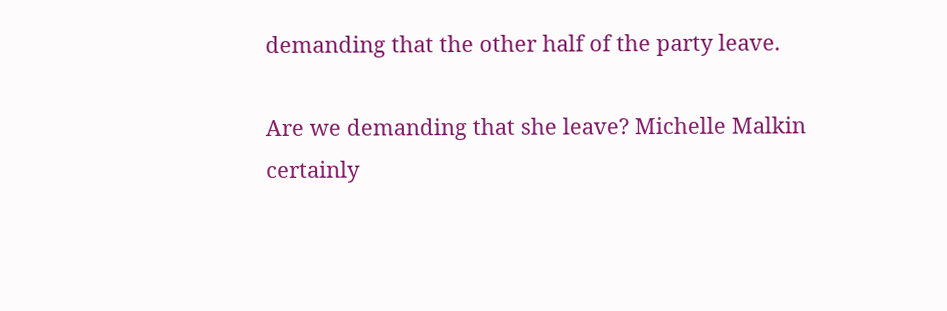demanding that the other half of the party leave.

Are we demanding that she leave? Michelle Malkin certainly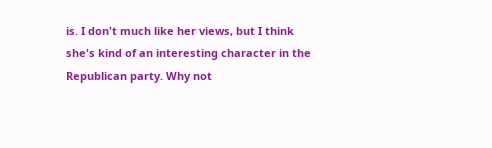is. I don't much like her views, but I think she's kind of an interesting character in the Republican party. Why not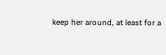keep her around, at least for a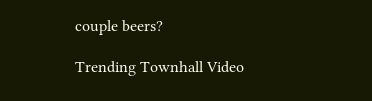couple beers?

Trending Townhall Video